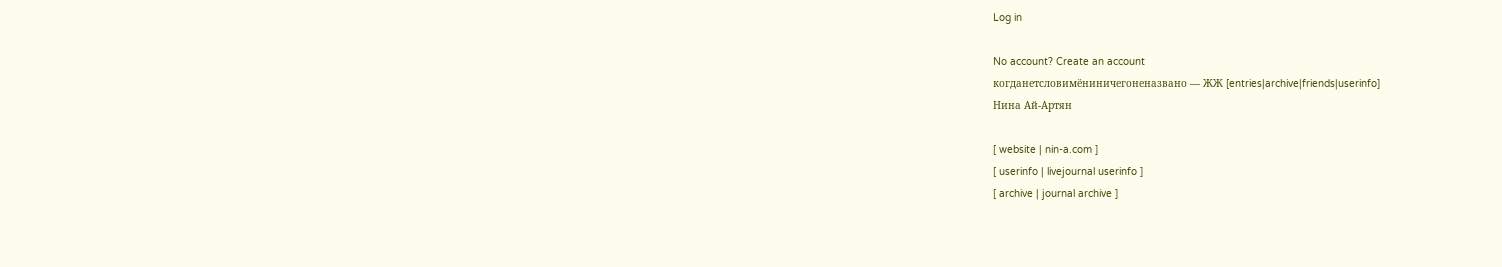Log in

No account? Create an account
когданетсловимёниничегоненазвано — ЖЖ [entries|archive|friends|userinfo]
Нина Ай-Артян

[ website | nin-a.com ]
[ userinfo | livejournal userinfo ]
[ archive | journal archive ]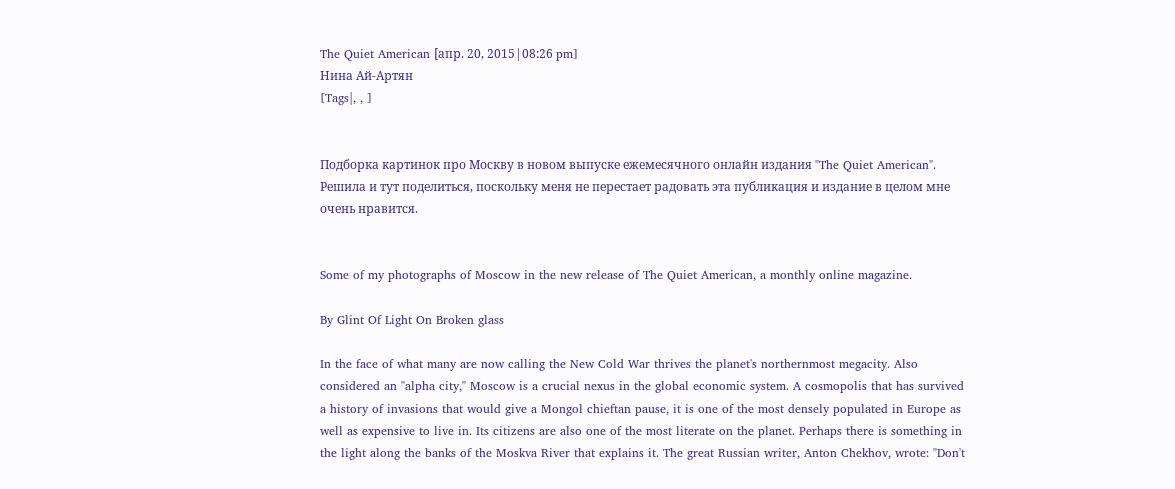The Quiet American [апр. 20, 2015|08:26 pm]
Нина Ай-Артян
[Tags|, , ]


Подборка картинок про Москву в новом выпуске ежемесячного онлайн издания "The Quiet American".
Решила и тут поделиться, поскольку меня не перестает радовать эта публикация и издание в целом мне очень нравится.


Some of my photographs of Moscow in the new release of The Quiet American, a monthly online magazine.

By Glint Of Light On Broken glass

In the face of what many are now calling the New Cold War thrives the planet's northernmost megacity. Also considered an "alpha city," Moscow is a crucial nexus in the global economic system. A cosmopolis that has survived a history of invasions that would give a Mongol chieftan pause, it is one of the most densely populated in Europe as well as expensive to live in. Its citizens are also one of the most literate on the planet. Perhaps there is something in the light along the banks of the Moskva River that explains it. The great Russian writer, Anton Chekhov, wrote: "Don't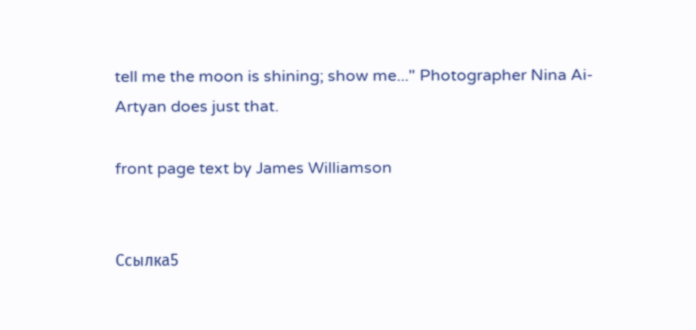tell me the moon is shining; show me..." Photographer Nina Ai-Artyan does just that.

front page text by James Williamson


Ссылка5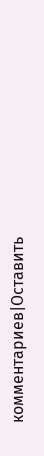комментариев|Оставить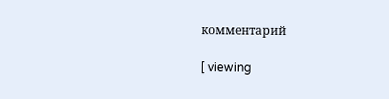комментарий

[ viewing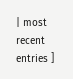| most recent entries ]